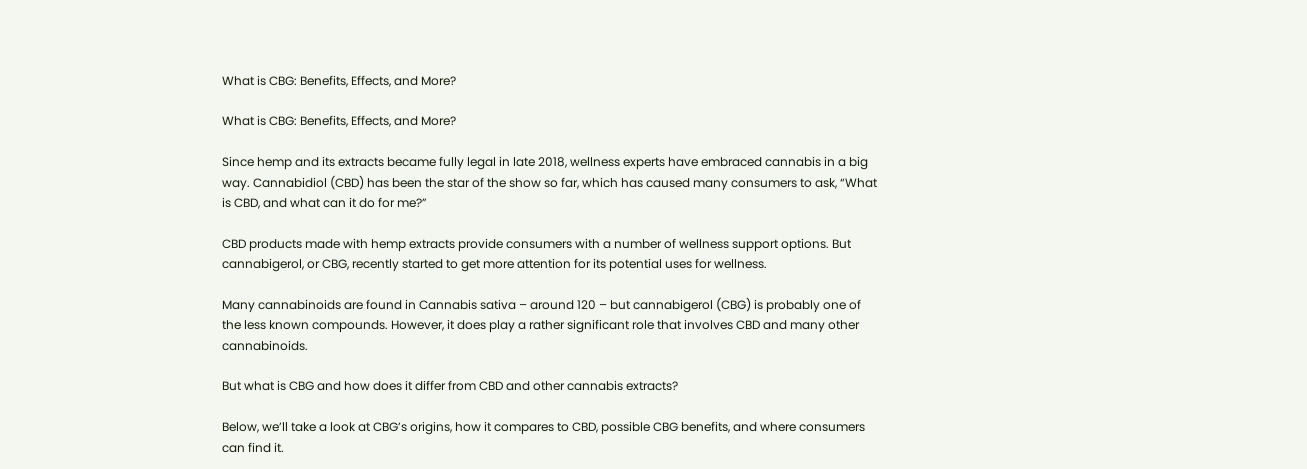What is CBG: Benefits, Effects, and More?

What is CBG: Benefits, Effects, and More?

Since hemp and its extracts became fully legal in late 2018, wellness experts have embraced cannabis in a big way. Cannabidiol (CBD) has been the star of the show so far, which has caused many consumers to ask, “What is CBD, and what can it do for me?”

CBD products made with hemp extracts provide consumers with a number of wellness support options. But cannabigerol, or CBG, recently started to get more attention for its potential uses for wellness.

Many cannabinoids are found in Cannabis sativa – around 120 – but cannabigerol (CBG) is probably one of the less known compounds. However, it does play a rather significant role that involves CBD and many other cannabinoids.

But what is CBG and how does it differ from CBD and other cannabis extracts?

Below, we’ll take a look at CBG’s origins, how it compares to CBD, possible CBG benefits, and where consumers can find it.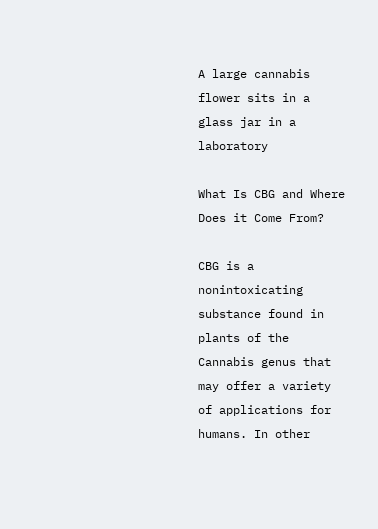A large cannabis flower sits in a glass jar in a laboratory

What Is CBG and Where Does it Come From?

CBG is a nonintoxicating substance found in plants of the Cannabis genus that may offer a variety of applications for humans. In other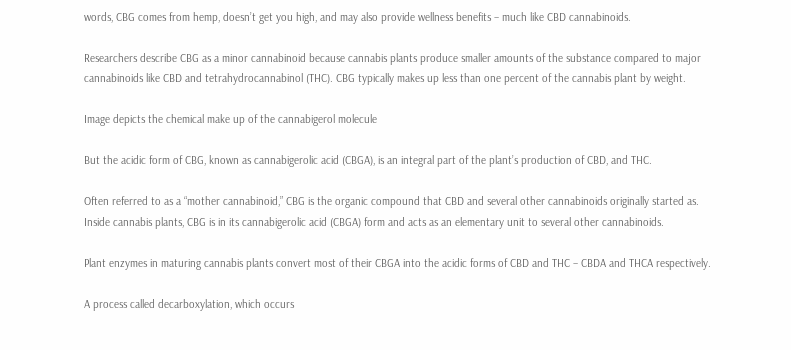words, CBG comes from hemp, doesn’t get you high, and may also provide wellness benefits – much like CBD cannabinoids.

Researchers describe CBG as a minor cannabinoid because cannabis plants produce smaller amounts of the substance compared to major cannabinoids like CBD and tetrahydrocannabinol (THC). CBG typically makes up less than one percent of the cannabis plant by weight.

Image depicts the chemical make up of the cannabigerol molecule

But the acidic form of CBG, known as cannabigerolic acid (CBGA), is an integral part of the plant’s production of CBD, and THC.

Often referred to as a “mother cannabinoid,” CBG is the organic compound that CBD and several other cannabinoids originally started as. Inside cannabis plants, CBG is in its cannabigerolic acid (CBGA) form and acts as an elementary unit to several other cannabinoids.

Plant enzymes in maturing cannabis plants convert most of their CBGA into the acidic forms of CBD and THC – CBDA and THCA respectively.

A process called decarboxylation, which occurs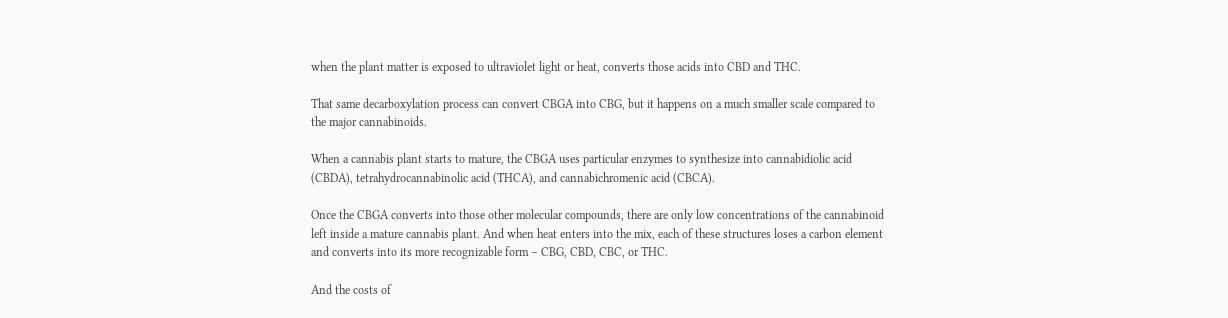when the plant matter is exposed to ultraviolet light or heat, converts those acids into CBD and THC.

That same decarboxylation process can convert CBGA into CBG, but it happens on a much smaller scale compared to the major cannabinoids.

When a cannabis plant starts to mature, the CBGA uses particular enzymes to synthesize into cannabidiolic acid (CBDA), tetrahydrocannabinolic acid (THCA), and cannabichromenic acid (CBCA).

Once the CBGA converts into those other molecular compounds, there are only low concentrations of the cannabinoid left inside a mature cannabis plant. And when heat enters into the mix, each of these structures loses a carbon element and converts into its more recognizable form – CBG, CBD, CBC, or THC.

And the costs of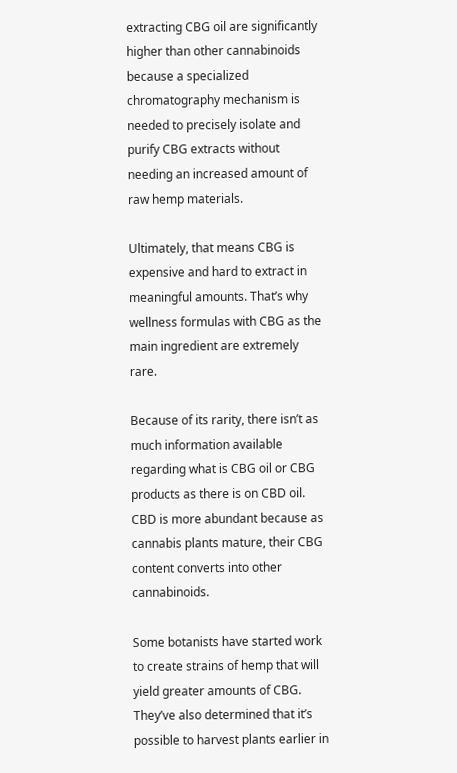extracting CBG oil are significantly higher than other cannabinoids because a specialized chromatography mechanism is needed to precisely isolate and purify CBG extracts without needing an increased amount of raw hemp materials.

Ultimately, that means CBG is expensive and hard to extract in meaningful amounts. That’s why wellness formulas with CBG as the main ingredient are extremely rare.

Because of its rarity, there isn’t as much information available regarding what is CBG oil or CBG products as there is on CBD oil. CBD is more abundant because as cannabis plants mature, their CBG content converts into other cannabinoids.

Some botanists have started work to create strains of hemp that will yield greater amounts of CBG. They’ve also determined that it’s possible to harvest plants earlier in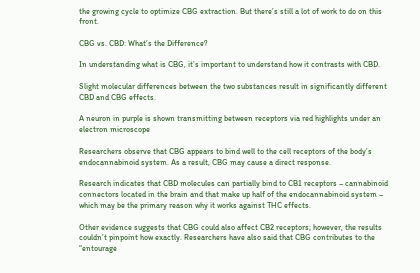the growing cycle to optimize CBG extraction. But there’s still a lot of work to do on this front.

CBG vs. CBD: What’s the Difference?

In understanding what is CBG, it’s important to understand how it contrasts with CBD.

Slight molecular differences between the two substances result in significantly different CBD and CBG effects.

A neuron in purple is shown transmitting between receptors via red highlights under an electron microscope

Researchers observe that CBG appears to bind well to the cell receptors of the body’s endocannabinoid system. As a result, CBG may cause a direct response.

Research indicates that CBD molecules can partially bind to CB1 receptors – cannabinoid connectors located in the brain and that make up half of the endocannabinoid system – which may be the primary reason why it works against THC effects.

Other evidence suggests that CBG could also affect CB2 receptors; however, the results couldn’t pinpoint how exactly. Researchers have also said that CBG contributes to the “entourage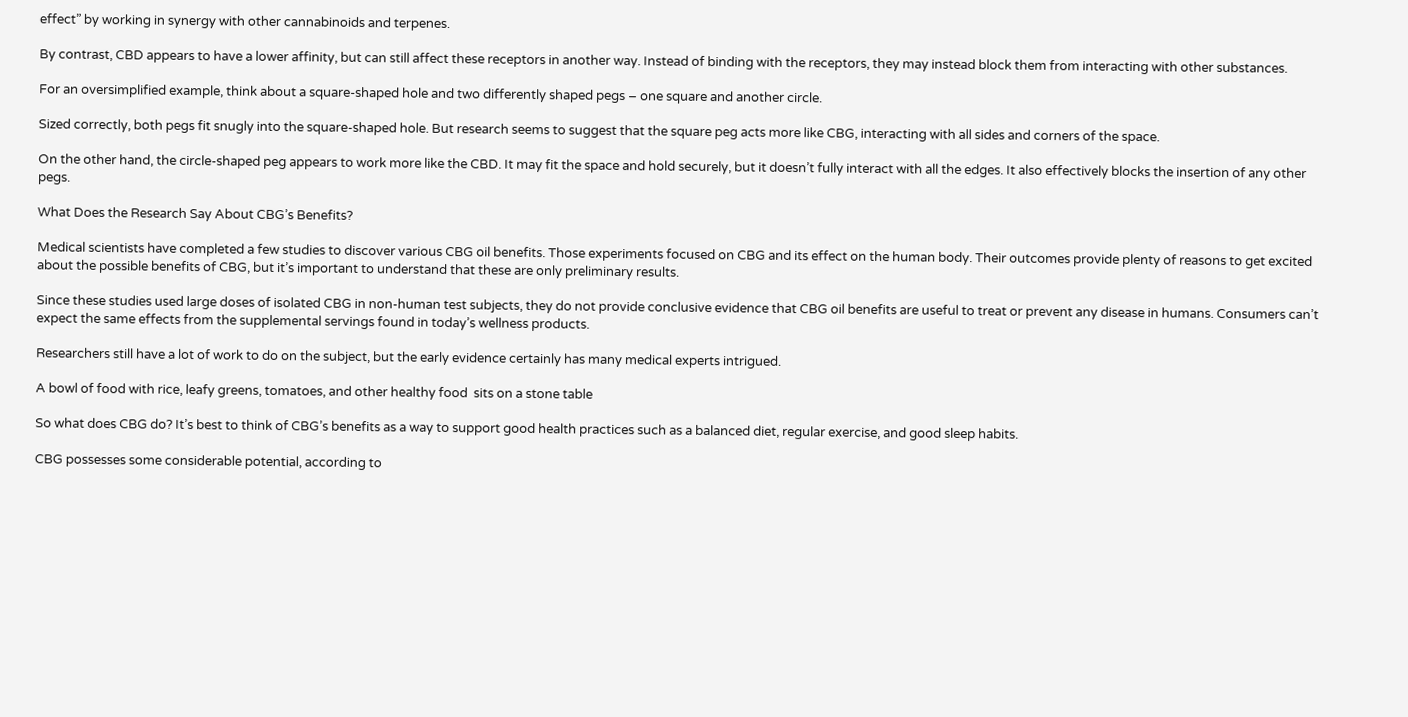effect” by working in synergy with other cannabinoids and terpenes.

By contrast, CBD appears to have a lower affinity, but can still affect these receptors in another way. Instead of binding with the receptors, they may instead block them from interacting with other substances.

For an oversimplified example, think about a square-shaped hole and two differently shaped pegs – one square and another circle.

Sized correctly, both pegs fit snugly into the square-shaped hole. But research seems to suggest that the square peg acts more like CBG, interacting with all sides and corners of the space.

On the other hand, the circle-shaped peg appears to work more like the CBD. It may fit the space and hold securely, but it doesn’t fully interact with all the edges. It also effectively blocks the insertion of any other pegs.

What Does the Research Say About CBG’s Benefits?

Medical scientists have completed a few studies to discover various CBG oil benefits. Those experiments focused on CBG and its effect on the human body. Their outcomes provide plenty of reasons to get excited about the possible benefits of CBG, but it’s important to understand that these are only preliminary results.

Since these studies used large doses of isolated CBG in non-human test subjects, they do not provide conclusive evidence that CBG oil benefits are useful to treat or prevent any disease in humans. Consumers can’t expect the same effects from the supplemental servings found in today’s wellness products.

Researchers still have a lot of work to do on the subject, but the early evidence certainly has many medical experts intrigued.

A bowl of food with rice, leafy greens, tomatoes, and other healthy food  sits on a stone table

So what does CBG do? It’s best to think of CBG’s benefits as a way to support good health practices such as a balanced diet, regular exercise, and good sleep habits.

CBG possesses some considerable potential, according to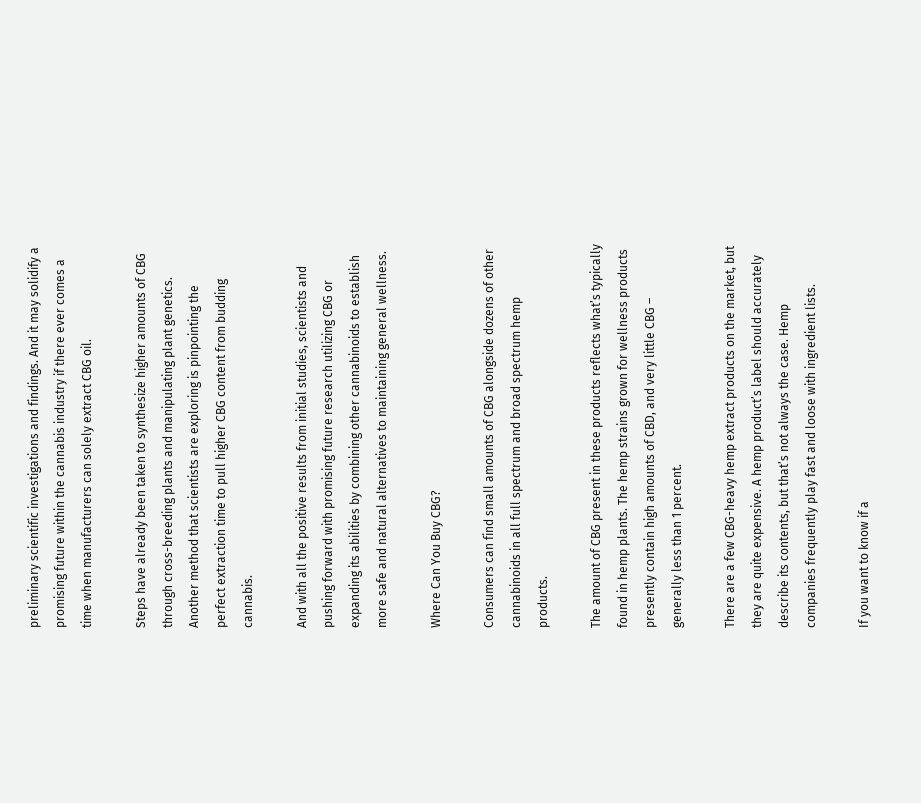preliminary scientific investigations and findings. And it may solidify a promising future within the cannabis industry if there ever comes a time when manufacturers can solely extract CBG oil.

Steps have already been taken to synthesize higher amounts of CBG through cross-breeding plants and manipulating plant genetics. Another method that scientists are exploring is pinpointing the perfect extraction time to pull higher CBG content from budding cannabis.

And with all the positive results from initial studies, scientists and pushing forward with promising future research utilizing CBG or expanding its abilities by combining other cannabinoids to establish more safe and natural alternatives to maintaining general wellness.

Where Can You Buy CBG?

Consumers can find small amounts of CBG alongside dozens of other cannabinoids in all full spectrum and broad spectrum hemp products.

The amount of CBG present in these products reflects what’s typically found in hemp plants. The hemp strains grown for wellness products presently contain high amounts of CBD, and very little CBG – generally less than 1 percent.

There are a few CBG-heavy hemp extract products on the market, but they are quite expensive. A hemp product’s label should accurately describe its contents, but that’s not always the case. Hemp companies frequently play fast and loose with ingredient lists.

If you want to know if a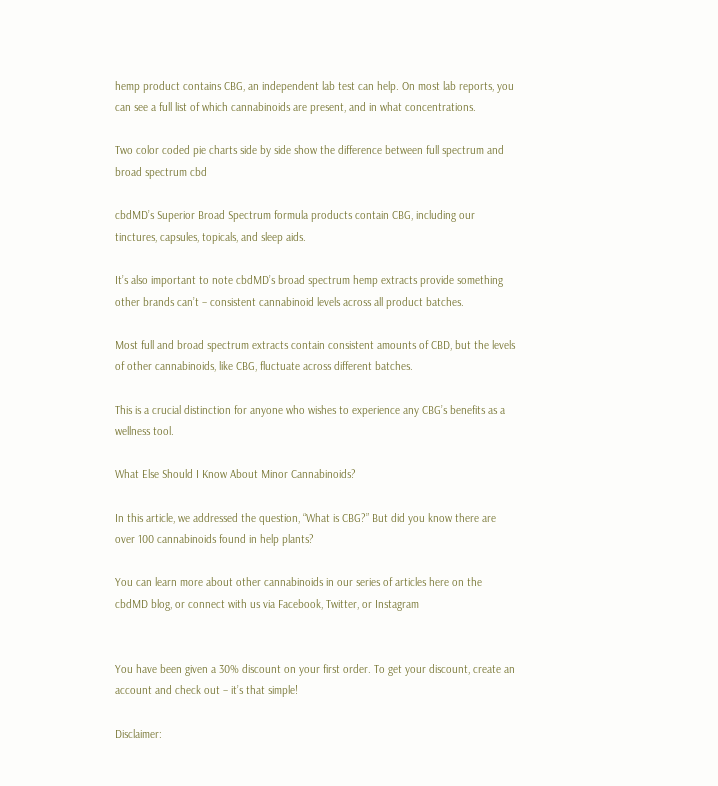hemp product contains CBG, an independent lab test can help. On most lab reports, you can see a full list of which cannabinoids are present, and in what concentrations.

Two color coded pie charts side by side show the difference between full spectrum and broad spectrum cbd

cbdMD’s Superior Broad Spectrum formula products contain CBG, including our tinctures, capsules, topicals, and sleep aids.

It’s also important to note cbdMD’s broad spectrum hemp extracts provide something other brands can’t – consistent cannabinoid levels across all product batches.

Most full and broad spectrum extracts contain consistent amounts of CBD, but the levels of other cannabinoids, like CBG, fluctuate across different batches.

This is a crucial distinction for anyone who wishes to experience any CBG’s benefits as a wellness tool.

What Else Should I Know About Minor Cannabinoids?

In this article, we addressed the question, “What is CBG?” But did you know there are over 100 cannabinoids found in help plants?

You can learn more about other cannabinoids in our series of articles here on the cbdMD blog, or connect with us via Facebook, Twitter, or Instagram


You have been given a 30% discount on your first order. To get your discount, create an account and check out – it’s that simple!

Disclaimer: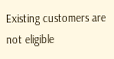Existing customers are not eligible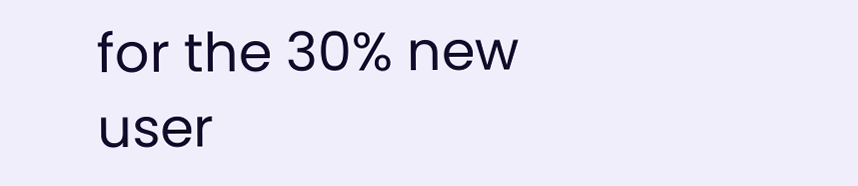for the 30% new user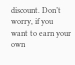discount. Don’t worry, if you want to earn your own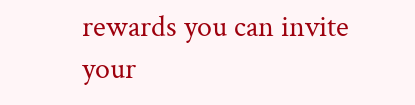rewards you can invite your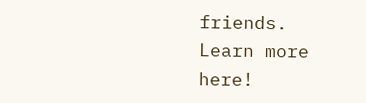friends. Learn more here!